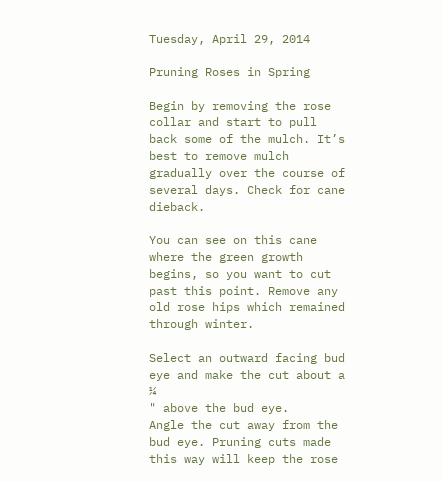Tuesday, April 29, 2014

Pruning Roses in Spring

Begin by removing the rose collar and start to pull back some of the mulch. It’s best to remove mulch gradually over the course of several days. Check for cane dieback.

You can see on this cane where the green growth begins, so you want to cut past this point. Remove any old rose hips which remained through winter.

Select an outward facing bud eye and make the cut about a ¼
" above the bud eye.
Angle the cut away from the bud eye. Pruning cuts made this way will keep the rose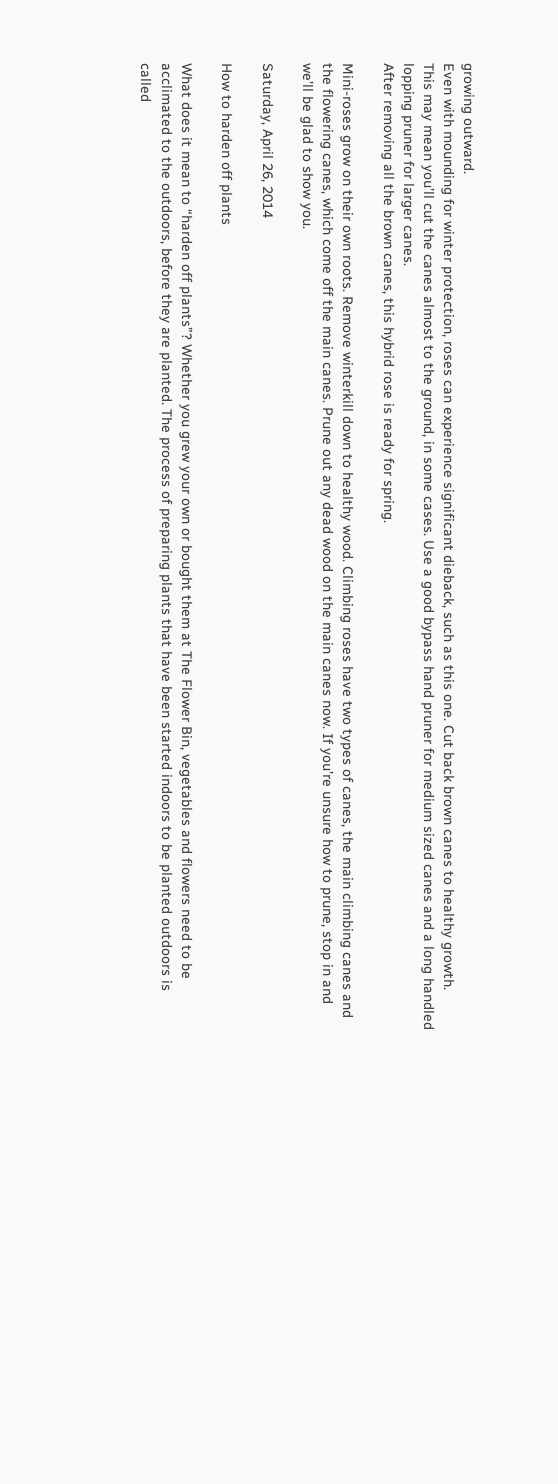growing outward.
Even with mounding for winter protection, roses can experience significant dieback, such as this one. Cut back brown canes to healthy growth.
This may mean you’ll cut the canes almost to the ground, in some cases. Use a good bypass hand pruner for medium sized canes and a long handled lopping pruner for larger canes.
After removing all the brown canes, this hybrid rose is ready for spring.

Mini-roses grow on their own roots. Remove winterkill down to healthy wood. Climbing roses have two types of canes, the main climbing canes and the flowering canes, which come off the main canes. Prune out any dead wood on the main canes now. If you’re unsure how to prune, stop in and we’ll be glad to show you.

Saturday, April 26, 2014

How to harden off plants

What does it mean to “harden off plants”? Whether you grew your own or bought them at The Flower Bin, vegetables and flowers need to be acclimated to the outdoors, before they are planted. The process of preparing plants that have been started indoors to be planted outdoors is called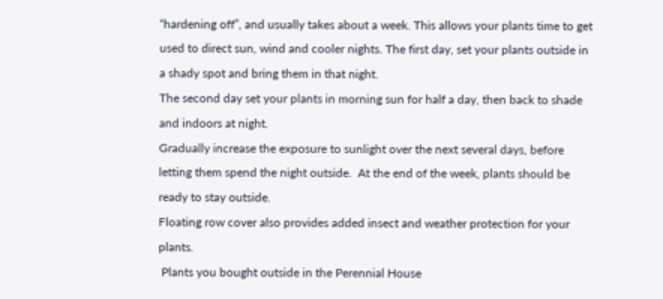“hardening off”, and usually takes about a week. This allows your plants time to get used to direct sun, wind and cooler nights. The first day, set your plants outside in a shady spot and bring them in that night.
The second day set your plants in morning sun for half a day, then back to shade and indoors at night.
Gradually increase the exposure to sunlight over the next several days, before letting them spend the night outside.  At the end of the week, plants should be ready to stay outside.
Floating row cover also provides added insect and weather protection for your plants.
 Plants you bought outside in the Perennial House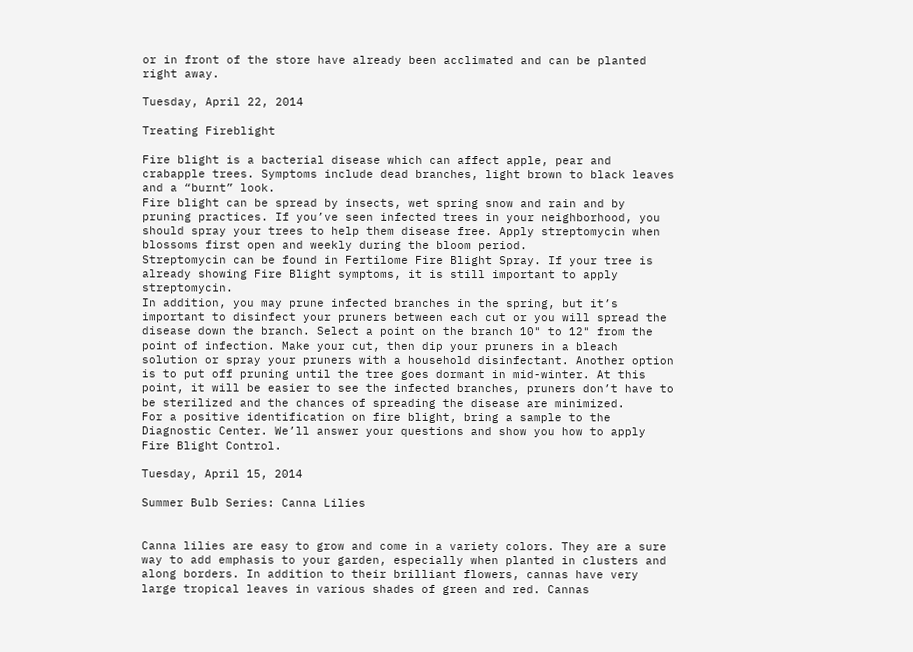or in front of the store have already been acclimated and can be planted right away.

Tuesday, April 22, 2014

Treating Fireblight

Fire blight is a bacterial disease which can affect apple, pear and crabapple trees. Symptoms include dead branches, light brown to black leaves and a “burnt” look.
Fire blight can be spread by insects, wet spring snow and rain and by pruning practices. If you’ve seen infected trees in your neighborhood, you should spray your trees to help them disease free. Apply streptomycin when blossoms first open and weekly during the bloom period.
Streptomycin can be found in Fertilome Fire Blight Spray. If your tree is already showing Fire Blight symptoms, it is still important to apply streptomycin.
In addition, you may prune infected branches in the spring, but it’s important to disinfect your pruners between each cut or you will spread the disease down the branch. Select a point on the branch 10" to 12" from the point of infection. Make your cut, then dip your pruners in a bleach solution or spray your pruners with a household disinfectant. Another option is to put off pruning until the tree goes dormant in mid-winter. At this point, it will be easier to see the infected branches, pruners don’t have to be sterilized and the chances of spreading the disease are minimized.
For a positive identification on fire blight, bring a sample to the Diagnostic Center. We’ll answer your questions and show you how to apply Fire Blight Control.

Tuesday, April 15, 2014

Summer Bulb Series: Canna Lilies


Canna lilies are easy to grow and come in a variety colors. They are a sure way to add emphasis to your garden, especially when planted in clusters and along borders. In addition to their brilliant flowers, cannas have very large tropical leaves in various shades of green and red. Cannas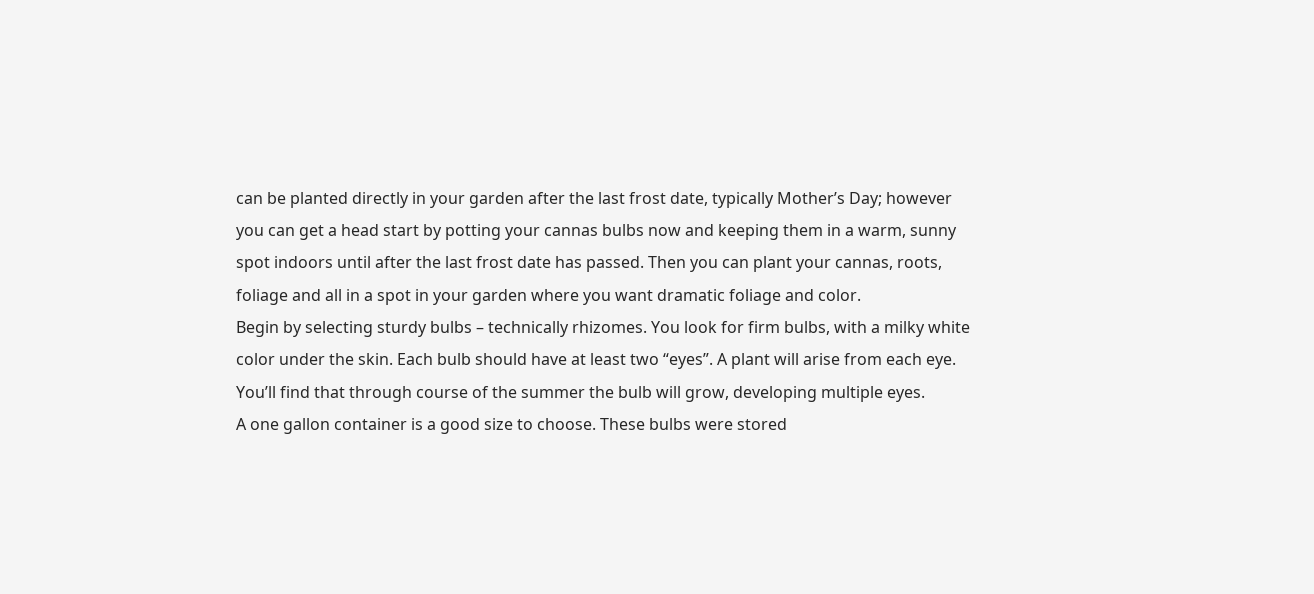can be planted directly in your garden after the last frost date, typically Mother’s Day; however you can get a head start by potting your cannas bulbs now and keeping them in a warm, sunny spot indoors until after the last frost date has passed. Then you can plant your cannas, roots, foliage and all in a spot in your garden where you want dramatic foliage and color.
Begin by selecting sturdy bulbs – technically rhizomes. You look for firm bulbs, with a milky white color under the skin. Each bulb should have at least two “eyes”. A plant will arise from each eye. You’ll find that through course of the summer the bulb will grow, developing multiple eyes.
A one gallon container is a good size to choose. These bulbs were stored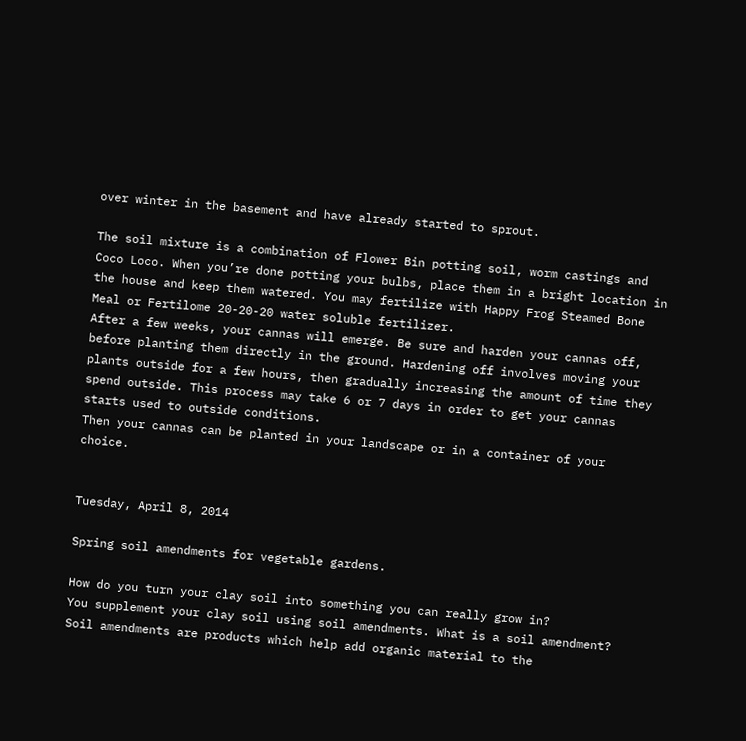over winter in the basement and have already started to sprout.

The soil mixture is a combination of Flower Bin potting soil, worm castings and Coco Loco. When you’re done potting your bulbs, place them in a bright location in the house and keep them watered. You may fertilize with Happy Frog Steamed Bone Meal or Fertilome 20-20-20 water soluble fertilizer.
After a few weeks, your cannas will emerge. Be sure and harden your cannas off, before planting them directly in the ground. Hardening off involves moving your plants outside for a few hours, then gradually increasing the amount of time they spend outside. This process may take 6 or 7 days in order to get your cannas starts used to outside conditions.
Then your cannas can be planted in your landscape or in a container of your choice.


Tuesday, April 8, 2014

Spring soil amendments for vegetable gardens.

How do you turn your clay soil into something you can really grow in?
You supplement your clay soil using soil amendments. What is a soil amendment? Soil amendments are products which help add organic material to the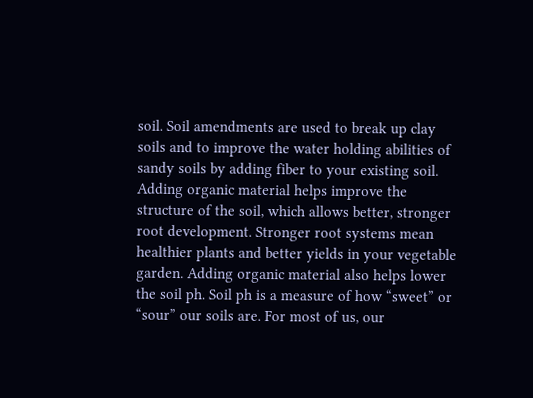soil. Soil amendments are used to break up clay soils and to improve the water holding abilities of sandy soils by adding fiber to your existing soil.
Adding organic material helps improve the structure of the soil, which allows better, stronger root development. Stronger root systems mean healthier plants and better yields in your vegetable garden. Adding organic material also helps lower the soil ph. Soil ph is a measure of how “sweet” or “sour” our soils are. For most of us, our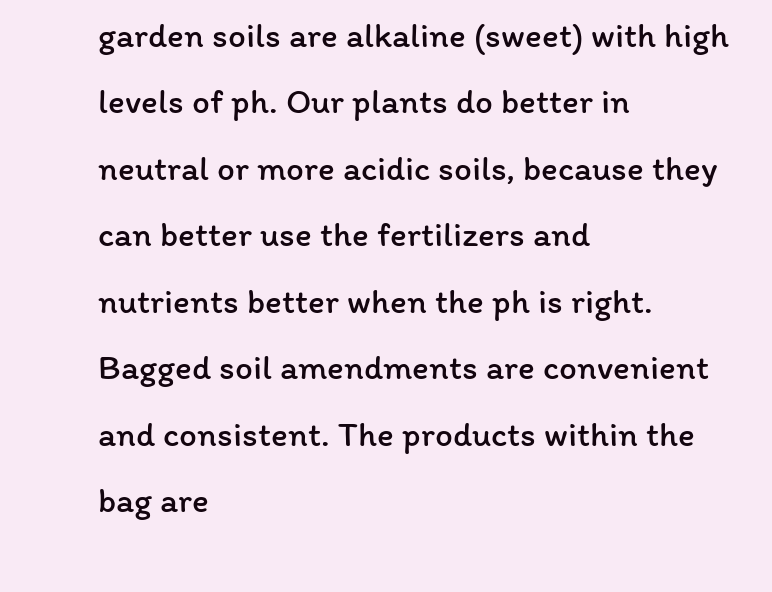garden soils are alkaline (sweet) with high levels of ph. Our plants do better in neutral or more acidic soils, because they can better use the fertilizers and nutrients better when the ph is right.
Bagged soil amendments are convenient and consistent. The products within the bag are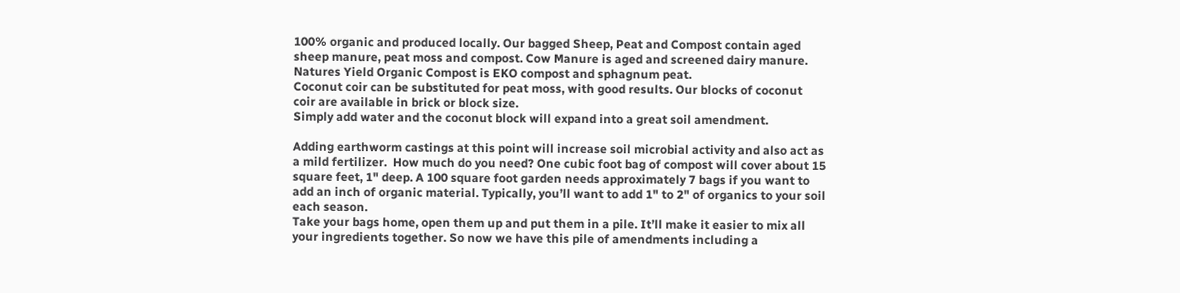100% organic and produced locally. Our bagged Sheep, Peat and Compost contain aged sheep manure, peat moss and compost. Cow Manure is aged and screened dairy manure. Natures Yield Organic Compost is EKO compost and sphagnum peat.
Coconut coir can be substituted for peat moss, with good results. Our blocks of coconut coir are available in brick or block size.
Simply add water and the coconut block will expand into a great soil amendment.

Adding earthworm castings at this point will increase soil microbial activity and also act as a mild fertilizer.  How much do you need? One cubic foot bag of compost will cover about 15 square feet, 1" deep. A 100 square foot garden needs approximately 7 bags if you want to add an inch of organic material. Typically, you’ll want to add 1" to 2" of organics to your soil each season.
Take your bags home, open them up and put them in a pile. It’ll make it easier to mix all your ingredients together. So now we have this pile of amendments including a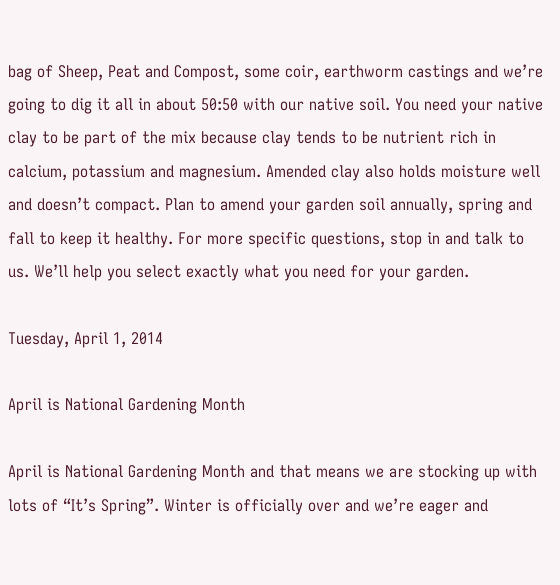bag of Sheep, Peat and Compost, some coir, earthworm castings and we’re going to dig it all in about 50:50 with our native soil. You need your native clay to be part of the mix because clay tends to be nutrient rich in calcium, potassium and magnesium. Amended clay also holds moisture well and doesn’t compact. Plan to amend your garden soil annually, spring and fall to keep it healthy. For more specific questions, stop in and talk to us. We’ll help you select exactly what you need for your garden.

Tuesday, April 1, 2014

April is National Gardening Month

April is National Gardening Month and that means we are stocking up with lots of “It’s Spring”. Winter is officially over and we’re eager and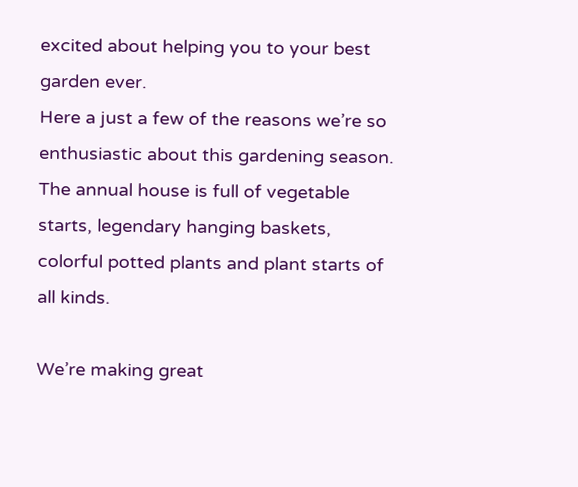excited about helping you to your best garden ever.
Here a just a few of the reasons we’re so enthusiastic about this gardening season. The annual house is full of vegetable starts, legendary hanging baskets, colorful potted plants and plant starts of all kinds.

We’re making great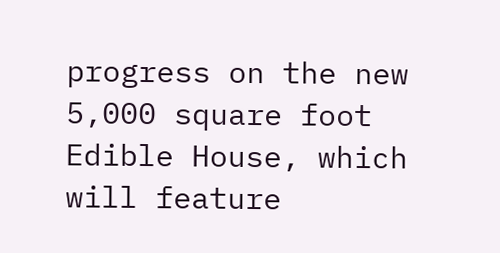progress on the new 5,000 square foot Edible House, which will feature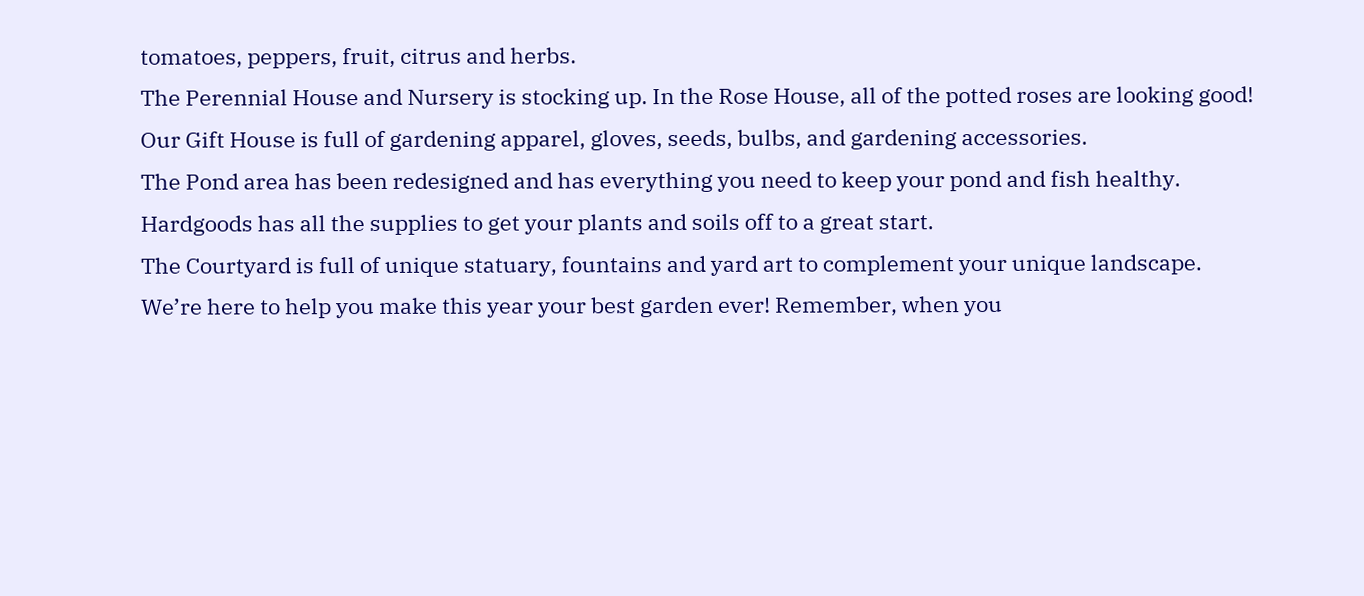tomatoes, peppers, fruit, citrus and herbs.
The Perennial House and Nursery is stocking up. In the Rose House, all of the potted roses are looking good!
Our Gift House is full of gardening apparel, gloves, seeds, bulbs, and gardening accessories.
The Pond area has been redesigned and has everything you need to keep your pond and fish healthy.
Hardgoods has all the supplies to get your plants and soils off to a great start.
The Courtyard is full of unique statuary, fountains and yard art to complement your unique landscape.
We’re here to help you make this year your best garden ever! Remember, when you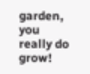garden, you really do grow!